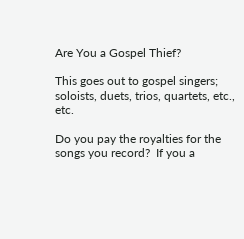Are You a Gospel Thief?

This goes out to gospel singers; soloists, duets, trios, quartets, etc., etc.

Do you pay the royalties for the songs you record?  If you a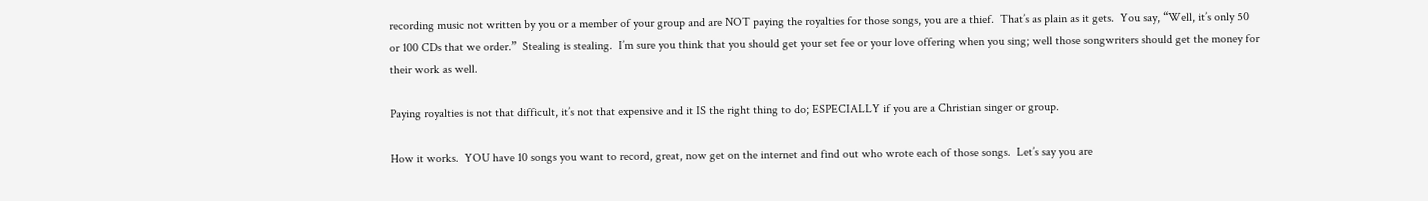recording music not written by you or a member of your group and are NOT paying the royalties for those songs, you are a thief.  That’s as plain as it gets.  You say, “Well, it’s only 50 or 100 CDs that we order.”  Stealing is stealing.  I’m sure you think that you should get your set fee or your love offering when you sing; well those songwriters should get the money for their work as well.

Paying royalties is not that difficult, it’s not that expensive and it IS the right thing to do; ESPECIALLY if you are a Christian singer or group.

How it works.  YOU have 10 songs you want to record, great, now get on the internet and find out who wrote each of those songs.  Let’s say you are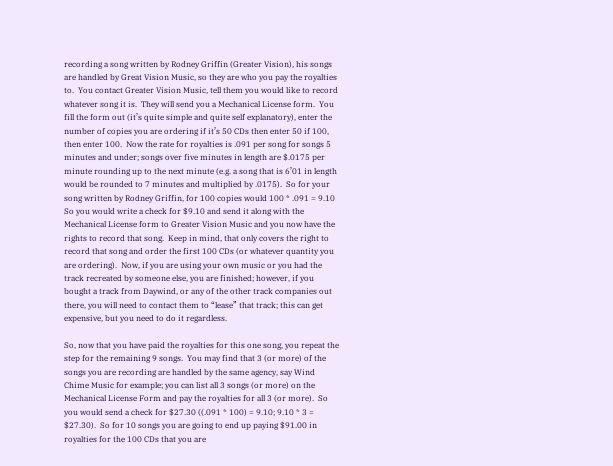recording a song written by Rodney Griffin (Greater Vision), his songs are handled by Great Vision Music, so they are who you pay the royalties to.  You contact Greater Vision Music, tell them you would like to record whatever song it is.  They will send you a Mechanical License form.  You fill the form out (it’s quite simple and quite self explanatory), enter the number of copies you are ordering if it’s 50 CDs then enter 50 if 100, then enter 100.  Now the rate for royalties is .091 per song for songs 5 minutes and under; songs over five minutes in length are $.0175 per minute rounding up to the next minute (e.g. a song that is 6’01 in length would be rounded to 7 minutes and multiplied by .0175).  So for your song written by Rodney Griffin, for 100 copies would 100 * .091 = 9.10 So you would write a check for $9.10 and send it along with the Mechanical License form to Greater Vision Music and you now have the rights to record that song.  Keep in mind, that only covers the right to record that song and order the first 100 CDs (or whatever quantity you are ordering).  Now, if you are using your own music or you had the track recreated by someone else, you are finished; however, if you bought a track from Daywind, or any of the other track companies out there, you will need to contact them to “lease” that track; this can get expensive, but you need to do it regardless.

So, now that you have paid the royalties for this one song, you repeat the step for the remaining 9 songs.  You may find that 3 (or more) of the songs you are recording are handled by the same agency, say Wind Chime Music for example; you can list all 3 songs (or more) on the Mechanical License Form and pay the royalties for all 3 (or more).  So you would send a check for $27.30 ((.091 * 100) = 9.10; 9.10 * 3 = $27.30).  So for 10 songs you are going to end up paying $91.00 in royalties for the 100 CDs that you are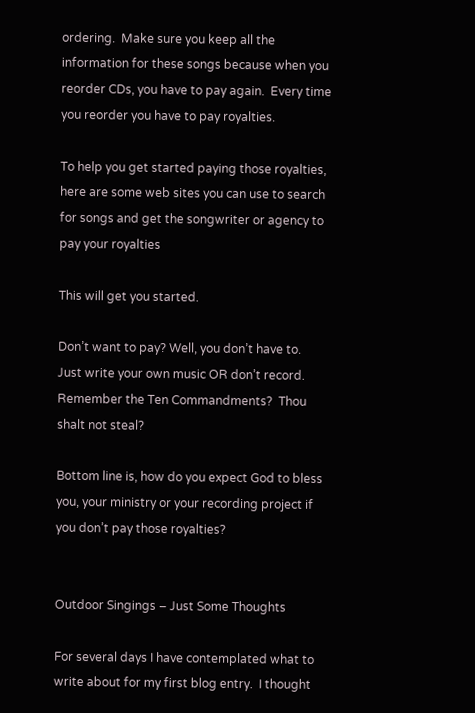ordering.  Make sure you keep all the information for these songs because when you reorder CDs, you have to pay again.  Every time you reorder you have to pay royalties.

To help you get started paying those royalties, here are some web sites you can use to search for songs and get the songwriter or agency to pay your royalties

This will get you started.

Don’t want to pay? Well, you don’t have to.  Just write your own music OR don’t record.  Remember the Ten Commandments?  Thou shalt not steal?

Bottom line is, how do you expect God to bless you, your ministry or your recording project if you don’t pay those royalties?


Outdoor Singings – Just Some Thoughts

For several days I have contemplated what to write about for my first blog entry.  I thought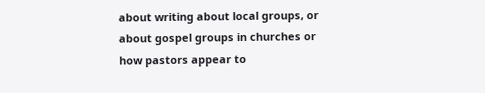about writing about local groups, or about gospel groups in churches or how pastors appear to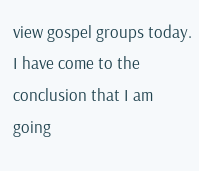view gospel groups today.  I have come to the conclusion that I am going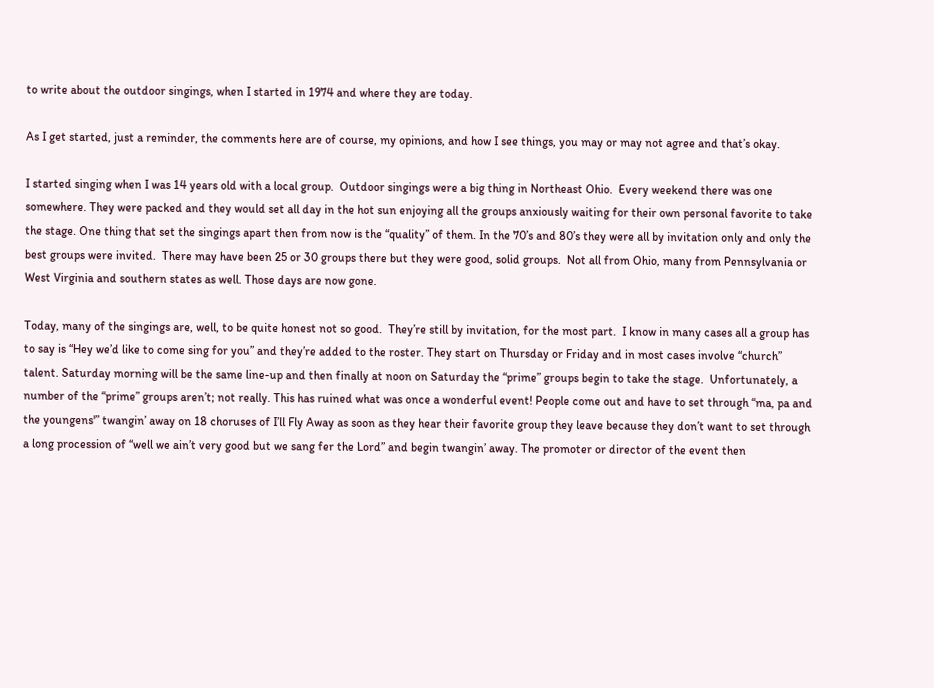to write about the outdoor singings, when I started in 1974 and where they are today.

As I get started, just a reminder, the comments here are of course, my opinions, and how I see things, you may or may not agree and that’s okay.

I started singing when I was 14 years old with a local group.  Outdoor singings were a big thing in Northeast Ohio.  Every weekend there was one somewhere. They were packed and they would set all day in the hot sun enjoying all the groups anxiously waiting for their own personal favorite to take the stage. One thing that set the singings apart then from now is the “quality” of them. In the 70’s and 80’s they were all by invitation only and only the best groups were invited.  There may have been 25 or 30 groups there but they were good, solid groups.  Not all from Ohio, many from Pennsylvania or West Virginia and southern states as well. Those days are now gone.

Today, many of the singings are, well, to be quite honest not so good.  They’re still by invitation, for the most part.  I know in many cases all a group has to say is “Hey we’d like to come sing for you” and they’re added to the roster. They start on Thursday or Friday and in most cases involve “church” talent. Saturday morning will be the same line-up and then finally at noon on Saturday the “prime” groups begin to take the stage.  Unfortunately, a number of the “prime” groups aren’t; not really. This has ruined what was once a wonderful event! People come out and have to set through “ma, pa and the youngens'” twangin’ away on 18 choruses of I’ll Fly Away as soon as they hear their favorite group they leave because they don’t want to set through a long procession of “well we ain’t very good but we sang fer the Lord” and begin twangin’ away. The promoter or director of the event then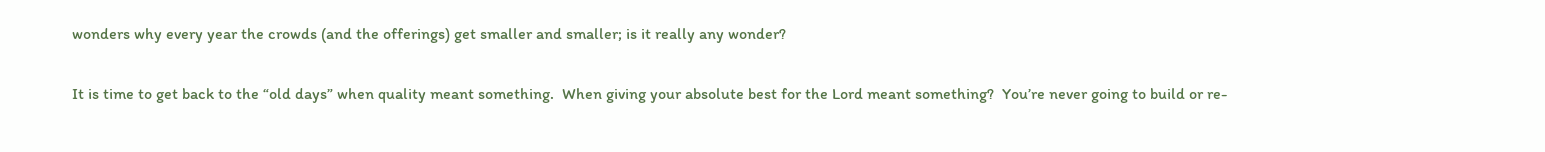wonders why every year the crowds (and the offerings) get smaller and smaller; is it really any wonder?

It is time to get back to the “old days” when quality meant something.  When giving your absolute best for the Lord meant something?  You’re never going to build or re-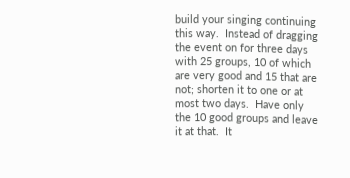build your singing continuing this way.  Instead of dragging the event on for three days with 25 groups, 10 of which are very good and 15 that are not; shorten it to one or at most two days.  Have only the 10 good groups and leave it at that.  It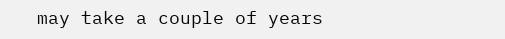may take a couple of years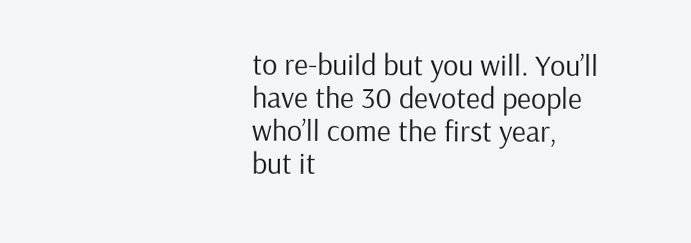to re-build but you will. You’ll have the 30 devoted people who’ll come the first year, but it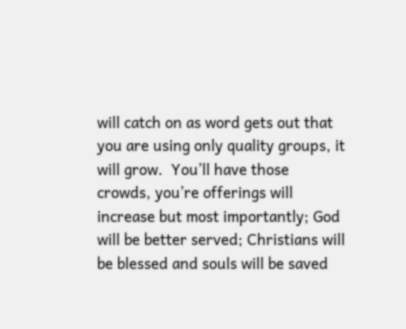will catch on as word gets out that you are using only quality groups, it will grow.  You’ll have those crowds, you’re offerings will increase but most importantly; God will be better served; Christians will be blessed and souls will be saved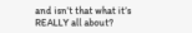and isn’t that what it’s REALLY all about?